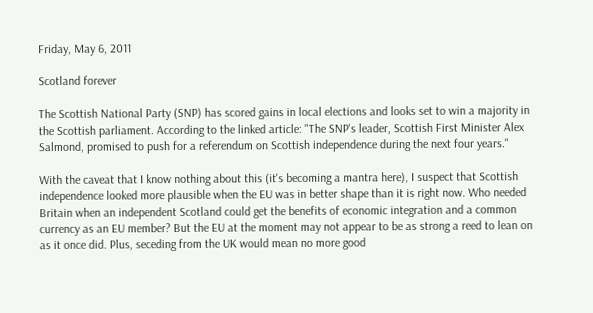Friday, May 6, 2011

Scotland forever

The Scottish National Party (SNP) has scored gains in local elections and looks set to win a majority in the Scottish parliament. According to the linked article: "The SNP's leader, Scottish First Minister Alex Salmond, promised to push for a referendum on Scottish independence during the next four years."

With the caveat that I know nothing about this (it's becoming a mantra here), I suspect that Scottish independence looked more plausible when the EU was in better shape than it is right now. Who needed Britain when an independent Scotland could get the benefits of economic integration and a common currency as an EU member? But the EU at the moment may not appear to be as strong a reed to lean on as it once did. Plus, seceding from the UK would mean no more good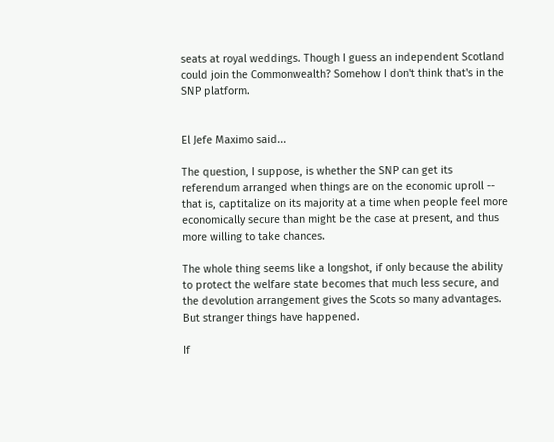seats at royal weddings. Though I guess an independent Scotland could join the Commonwealth? Somehow I don't think that's in the SNP platform.


El Jefe Maximo said...

The question, I suppose, is whether the SNP can get its referendum arranged when things are on the economic uproll -- that is, captitalize on its majority at a time when people feel more economically secure than might be the case at present, and thus more willing to take chances.

The whole thing seems like a longshot, if only because the ability to protect the welfare state becomes that much less secure, and the devolution arrangement gives the Scots so many advantages. But stranger things have happened.

If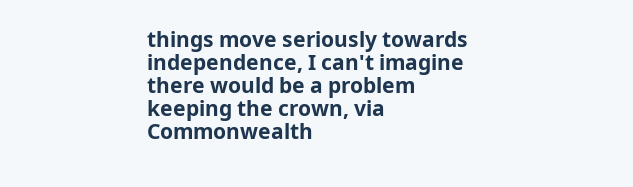things move seriously towards independence, I can't imagine there would be a problem keeping the crown, via Commonwealth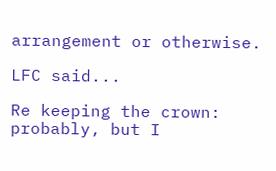arrangement or otherwise.

LFC said...

Re keeping the crown: probably, but I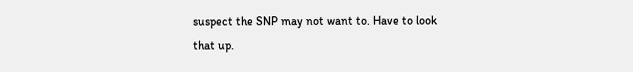suspect the SNP may not want to. Have to look that up.